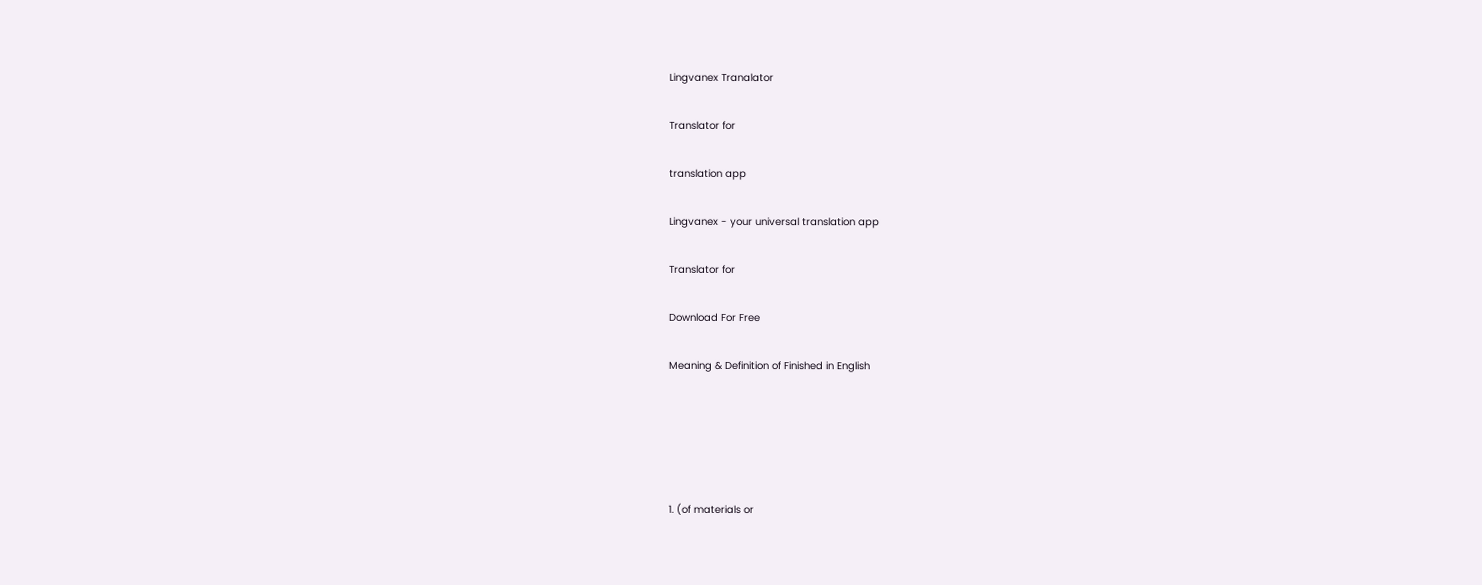Lingvanex Tranalator

Translator for

translation app

Lingvanex - your universal translation app

Translator for

Download For Free

Meaning & Definition of Finished in English





1. (of materials or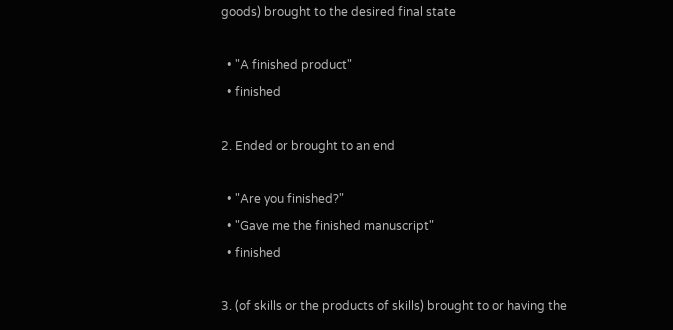goods) brought to the desired final state

  • "A finished product"
  • finished

2. Ended or brought to an end

  • "Are you finished?"
  • "Gave me the finished manuscript"
  • finished

3. (of skills or the products of skills) brought to or having the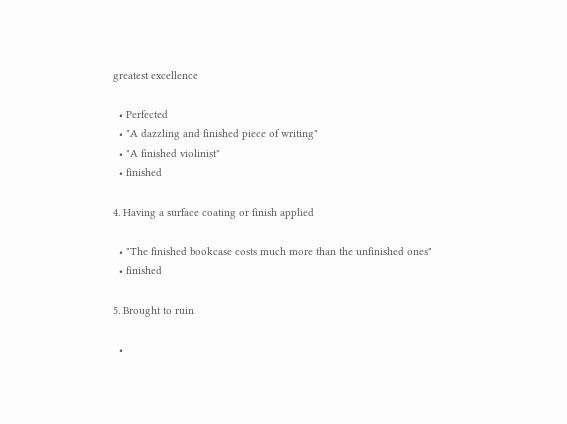greatest excellence

  • Perfected
  • "A dazzling and finished piece of writing"
  • "A finished violinist"
  • finished

4. Having a surface coating or finish applied

  • "The finished bookcase costs much more than the unfinished ones"
  • finished

5. Brought to ruin

  •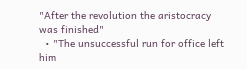"After the revolution the aristocracy was finished"
  • "The unsuccessful run for office left him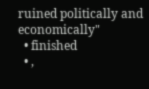ruined politically and economically"
  • finished
  • ,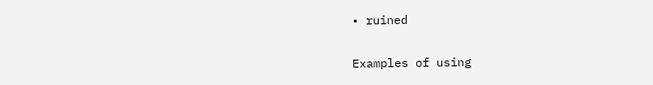• ruined

Examples of using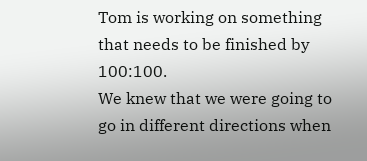Tom is working on something that needs to be finished by 100:100.
We knew that we were going to go in different directions when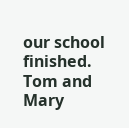our school finished.
Tom and Mary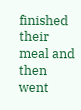finished their meal and then went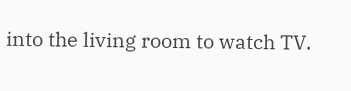into the living room to watch TV.